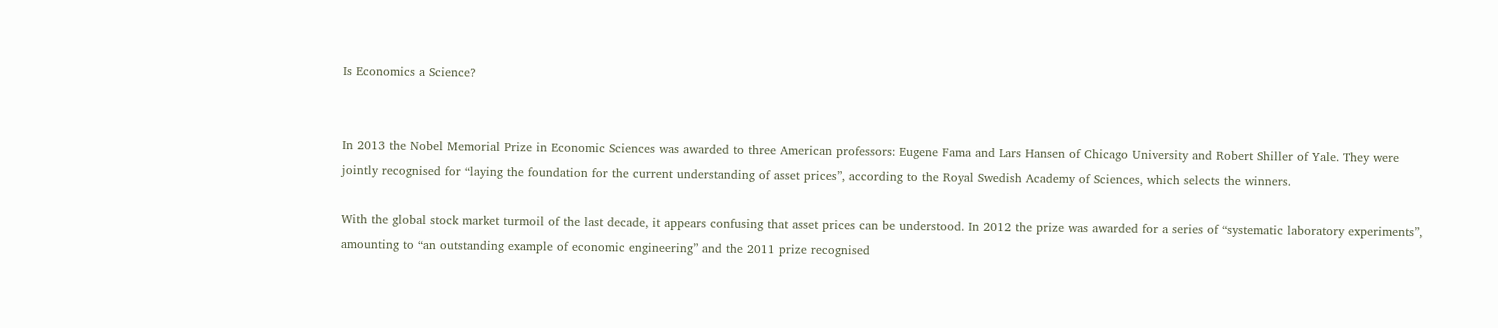Is Economics a Science?


In 2013 the Nobel Memorial Prize in Economic Sciences was awarded to three American professors: Eugene Fama and Lars Hansen of Chicago University and Robert Shiller of Yale. They were jointly recognised for “laying the foundation for the current understanding of asset prices”, according to the Royal Swedish Academy of Sciences, which selects the winners.

With the global stock market turmoil of the last decade, it appears confusing that asset prices can be understood. In 2012 the prize was awarded for a series of “systematic laboratory experiments”, amounting to “an outstanding example of economic engineering” and the 2011 prize recognised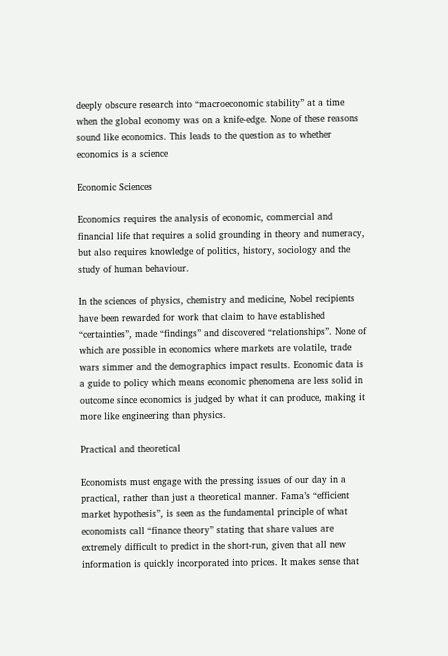deeply obscure research into “macroeconomic stability” at a time when the global economy was on a knife-edge. None of these reasons sound like economics. This leads to the question as to whether economics is a science

Economic Sciences

Economics requires the analysis of economic, commercial and financial life that requires a solid grounding in theory and numeracy, but also requires knowledge of politics, history, sociology and the study of human behaviour.

In the sciences of physics, chemistry and medicine, Nobel recipients have been rewarded for work that claim to have established “certainties”, made “findings” and discovered “relationships”. None of which are possible in economics where markets are volatile, trade wars simmer and the demographics impact results. Economic data is a guide to policy which means economic phenomena are less solid in outcome since economics is judged by what it can produce, making it more like engineering than physics.

Practical and theoretical

Economists must engage with the pressing issues of our day in a practical, rather than just a theoretical manner. Fama’s “efficient market hypothesis”, is seen as the fundamental principle of what economists call “finance theory” stating that share values are extremely difficult to predict in the short-run, given that all new information is quickly incorporated into prices. It makes sense that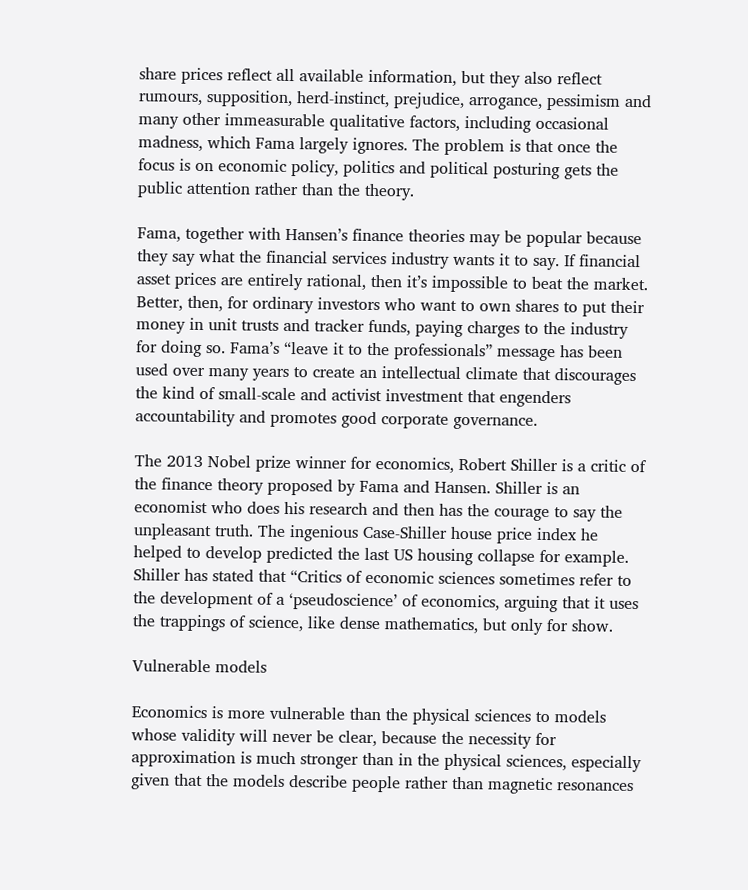share prices reflect all available information, but they also reflect rumours, supposition, herd-instinct, prejudice, arrogance, pessimism and many other immeasurable qualitative factors, including occasional madness, which Fama largely ignores. The problem is that once the focus is on economic policy, politics and political posturing gets the public attention rather than the theory.

Fama, together with Hansen’s finance theories may be popular because they say what the financial services industry wants it to say. If financial asset prices are entirely rational, then it’s impossible to beat the market. Better, then, for ordinary investors who want to own shares to put their money in unit trusts and tracker funds, paying charges to the industry for doing so. Fama’s “leave it to the professionals” message has been used over many years to create an intellectual climate that discourages the kind of small-scale and activist investment that engenders accountability and promotes good corporate governance.

The 2013 Nobel prize winner for economics, Robert Shiller is a critic of the finance theory proposed by Fama and Hansen. Shiller is an economist who does his research and then has the courage to say the unpleasant truth. The ingenious Case-Shiller house price index he helped to develop predicted the last US housing collapse for example. Shiller has stated that “Critics of economic sciences sometimes refer to the development of a ‘pseudoscience’ of economics, arguing that it uses the trappings of science, like dense mathematics, but only for show.

Vulnerable models

Economics is more vulnerable than the physical sciences to models whose validity will never be clear, because the necessity for approximation is much stronger than in the physical sciences, especially given that the models describe people rather than magnetic resonances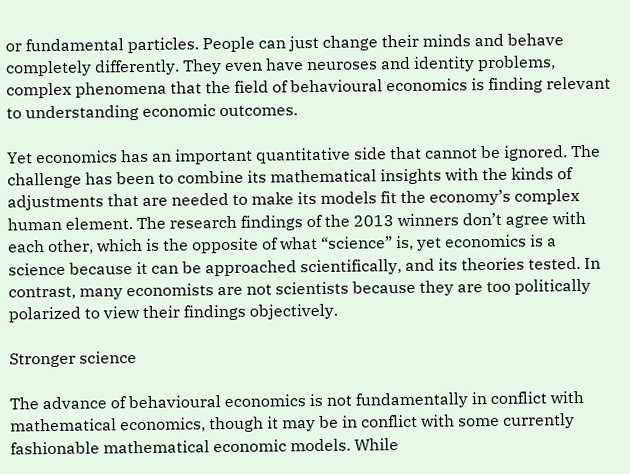or fundamental particles. People can just change their minds and behave completely differently. They even have neuroses and identity problems, complex phenomena that the field of behavioural economics is finding relevant to understanding economic outcomes.

Yet economics has an important quantitative side that cannot be ignored. The challenge has been to combine its mathematical insights with the kinds of adjustments that are needed to make its models fit the economy’s complex human element. The research findings of the 2013 winners don’t agree with each other, which is the opposite of what “science” is, yet economics is a science because it can be approached scientifically, and its theories tested. In contrast, many economists are not scientists because they are too politically polarized to view their findings objectively.

Stronger science

The advance of behavioural economics is not fundamentally in conflict with mathematical economics, though it may be in conflict with some currently fashionable mathematical economic models. While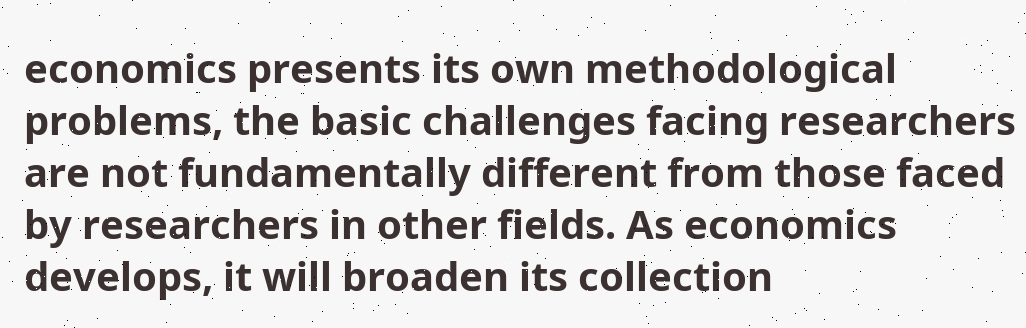economics presents its own methodological problems, the basic challenges facing researchers are not fundamentally different from those faced by researchers in other fields. As economics develops, it will broaden its collection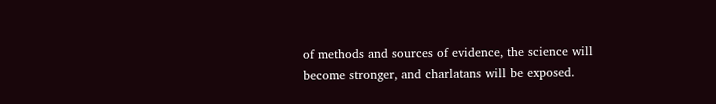of methods and sources of evidence, the science will become stronger, and charlatans will be exposed.